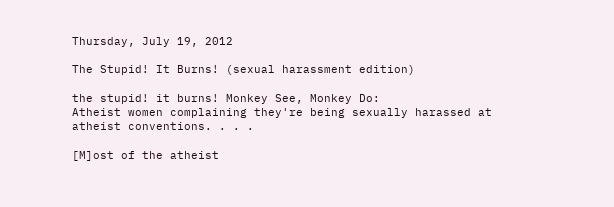Thursday, July 19, 2012

The Stupid! It Burns! (sexual harassment edition)

the stupid! it burns! Monkey See, Monkey Do:
Atheist women complaining they're being sexually harassed at atheist conventions. . . .

[M]ost of the atheist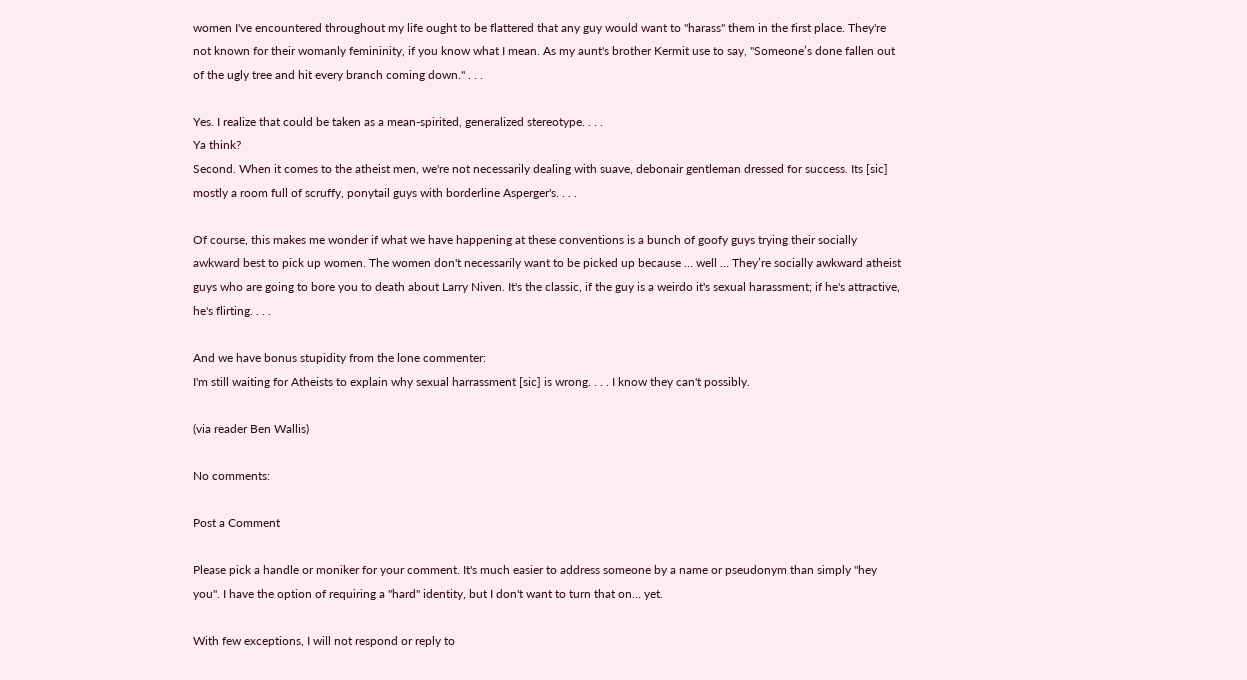women I've encountered throughout my life ought to be flattered that any guy would want to "harass" them in the first place. They're not known for their womanly femininity, if you know what I mean. As my aunt's brother Kermit use to say, "Someone’s done fallen out of the ugly tree and hit every branch coming down." . . .

Yes. I realize that could be taken as a mean-spirited, generalized stereotype. . . .
Ya think?
Second. When it comes to the atheist men, we're not necessarily dealing with suave, debonair gentleman dressed for success. Its [sic] mostly a room full of scruffy, ponytail guys with borderline Asperger's. . . .

Of course, this makes me wonder if what we have happening at these conventions is a bunch of goofy guys trying their socially awkward best to pick up women. The women don't necessarily want to be picked up because … well … They’re socially awkward atheist guys who are going to bore you to death about Larry Niven. It's the classic, if the guy is a weirdo it's sexual harassment; if he's attractive, he's flirting. . . .

And we have bonus stupidity from the lone commenter:
I'm still waiting for Atheists to explain why sexual harrassment [sic] is wrong. . . . I know they can't possibly.

(via reader Ben Wallis)

No comments:

Post a Comment

Please pick a handle or moniker for your comment. It's much easier to address someone by a name or pseudonym than simply "hey you". I have the option of requiring a "hard" identity, but I don't want to turn that on... yet.

With few exceptions, I will not respond or reply to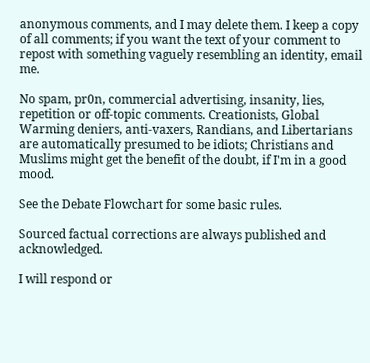anonymous comments, and I may delete them. I keep a copy of all comments; if you want the text of your comment to repost with something vaguely resembling an identity, email me.

No spam, pr0n, commercial advertising, insanity, lies, repetition or off-topic comments. Creationists, Global Warming deniers, anti-vaxers, Randians, and Libertarians are automatically presumed to be idiots; Christians and Muslims might get the benefit of the doubt, if I'm in a good mood.

See the Debate Flowchart for some basic rules.

Sourced factual corrections are always published and acknowledged.

I will respond or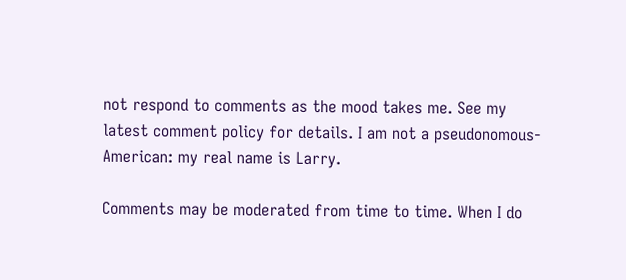not respond to comments as the mood takes me. See my latest comment policy for details. I am not a pseudonomous-American: my real name is Larry.

Comments may be moderated from time to time. When I do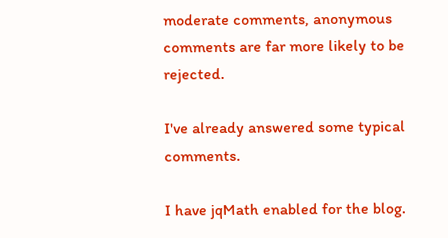moderate comments, anonymous comments are far more likely to be rejected.

I've already answered some typical comments.

I have jqMath enabled for the blog.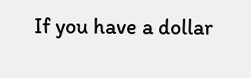If you have a dollar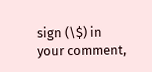sign (\$) in your comment,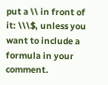put a \\ in front of it: \\\$, unless you want to include a formula in your comment.